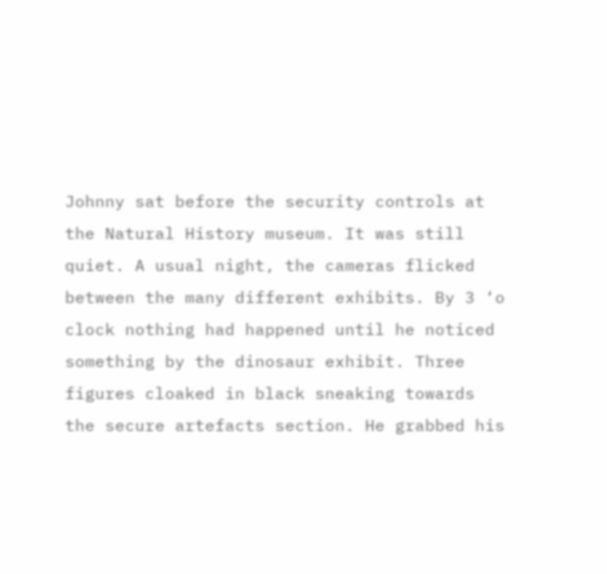Johnny sat before the security controls at the Natural History museum. It was still quiet. A usual night, the cameras flicked between the many different exhibits. By 3 ‘o clock nothing had happened until he noticed something by the dinosaur exhibit. Three figures cloaked in black sneaking towards the secure artefacts section. He grabbed his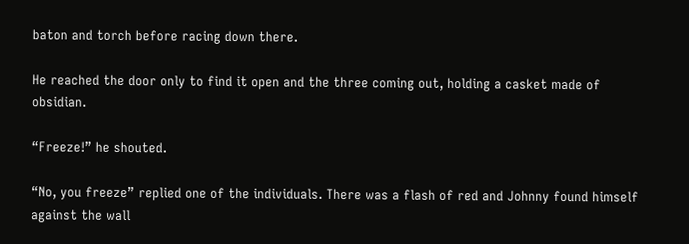baton and torch before racing down there.

He reached the door only to find it open and the three coming out, holding a casket made of obsidian.

“Freeze!” he shouted.

“No, you freeze” replied one of the individuals. There was a flash of red and Johnny found himself against the wall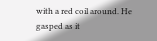with a red coil around. He gasped as it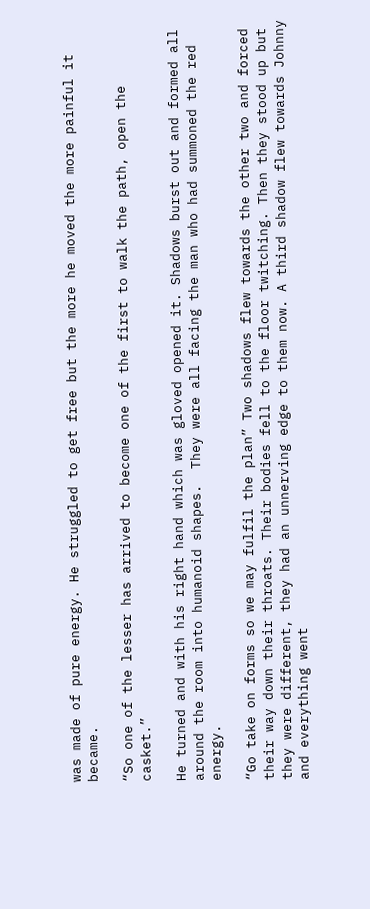was made of pure energy. He struggled to get free but the more he moved the more painful it became.

“So one of the lesser has arrived to become one of the first to walk the path, open the casket.”

He turned and with his right hand which was gloved opened it. Shadows burst out and formed all around the room into humanoid shapes.  They were all facing the man who had summoned the red energy.

“Go take on forms so we may fulfil the plan” Two shadows flew towards the other two and forced their way down their throats. Their bodies fell to the floor twitching. Then they stood up but they were different, they had an unnerving edge to them now. A third shadow flew towards Johnny and everything went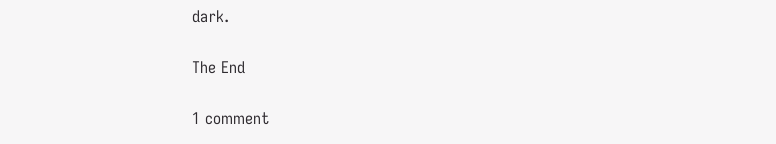dark.

The End

1 comment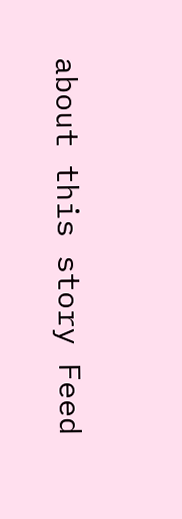about this story Feed